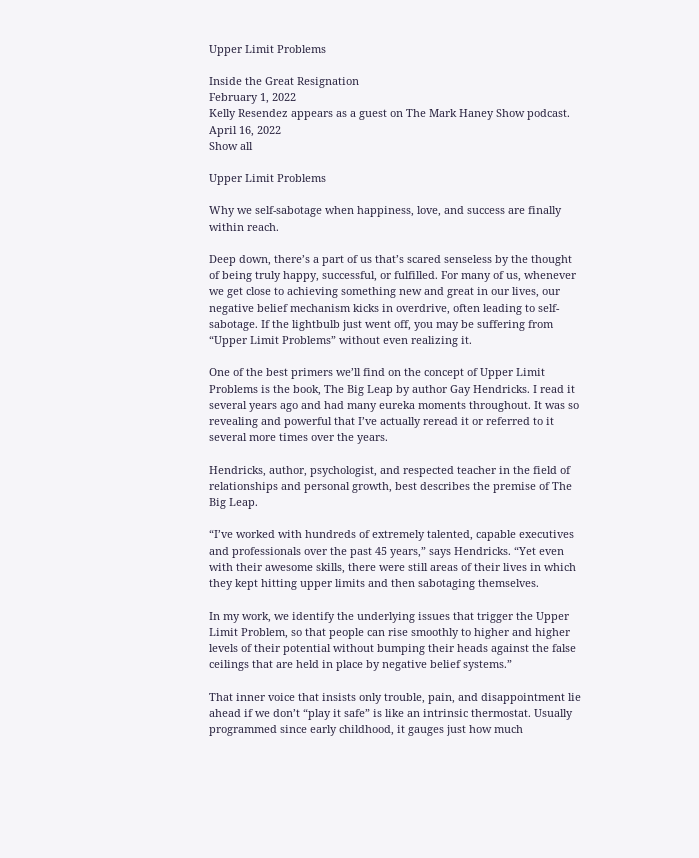Upper Limit Problems

Inside the Great Resignation
February 1, 2022
Kelly Resendez appears as a guest on The Mark Haney Show podcast.
April 16, 2022
Show all

Upper Limit Problems

Why we self-sabotage when happiness, love, and success are finally within reach.

Deep down, there’s a part of us that’s scared senseless by the thought of being truly happy, successful, or fulfilled. For many of us, whenever we get close to achieving something new and great in our lives, our negative belief mechanism kicks in overdrive, often leading to self-sabotage. If the lightbulb just went off, you may be suffering from “Upper Limit Problems” without even realizing it.

One of the best primers we’ll find on the concept of Upper Limit Problems is the book, The Big Leap by author Gay Hendricks. I read it several years ago and had many eureka moments throughout. It was so revealing and powerful that I’ve actually reread it or referred to it several more times over the years.

Hendricks, author, psychologist, and respected teacher in the field of relationships and personal growth, best describes the premise of The Big Leap.

“I’ve worked with hundreds of extremely talented, capable executives and professionals over the past 45 years,” says Hendricks. “Yet even with their awesome skills, there were still areas of their lives in which they kept hitting upper limits and then sabotaging themselves.

In my work, we identify the underlying issues that trigger the Upper Limit Problem, so that people can rise smoothly to higher and higher levels of their potential without bumping their heads against the false ceilings that are held in place by negative belief systems.”

That inner voice that insists only trouble, pain, and disappointment lie ahead if we don’t “play it safe” is like an intrinsic thermostat. Usually programmed since early childhood, it gauges just how much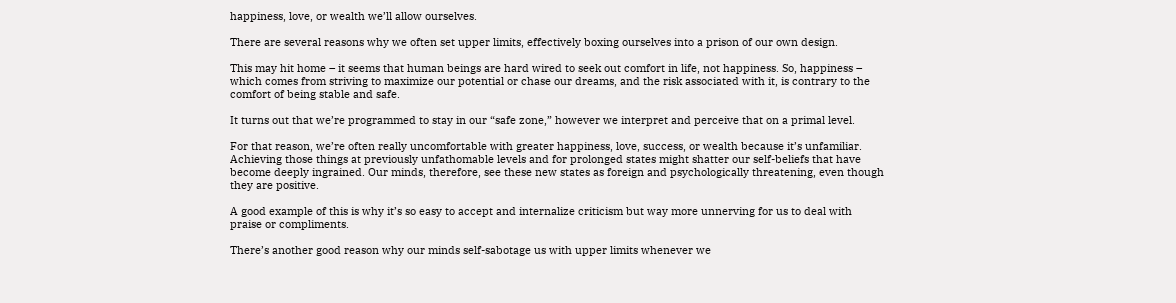happiness, love, or wealth we’ll allow ourselves.

There are several reasons why we often set upper limits, effectively boxing ourselves into a prison of our own design.

This may hit home – it seems that human beings are hard wired to seek out comfort in life, not happiness. So, happiness – which comes from striving to maximize our potential or chase our dreams, and the risk associated with it, is contrary to the comfort of being stable and safe.

It turns out that we’re programmed to stay in our “safe zone,” however we interpret and perceive that on a primal level.

For that reason, we’re often really uncomfortable with greater happiness, love, success, or wealth because it’s unfamiliar. Achieving those things at previously unfathomable levels and for prolonged states might shatter our self-beliefs that have become deeply ingrained. Our minds, therefore, see these new states as foreign and psychologically threatening, even though they are positive.

A good example of this is why it’s so easy to accept and internalize criticism but way more unnerving for us to deal with praise or compliments.

There’s another good reason why our minds self-sabotage us with upper limits whenever we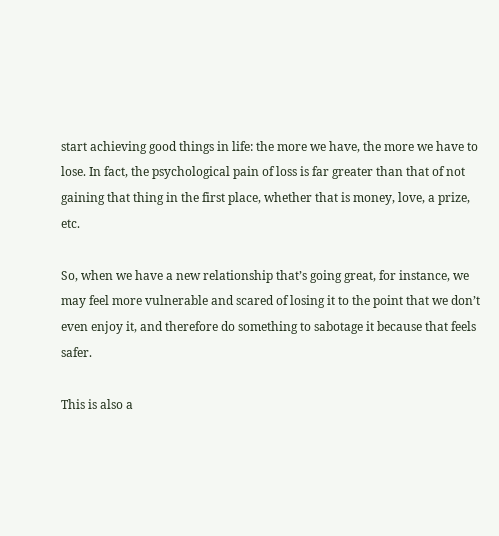start achieving good things in life: the more we have, the more we have to lose. In fact, the psychological pain of loss is far greater than that of not gaining that thing in the first place, whether that is money, love, a prize, etc.

So, when we have a new relationship that’s going great, for instance, we may feel more vulnerable and scared of losing it to the point that we don’t even enjoy it, and therefore do something to sabotage it because that feels safer.

This is also a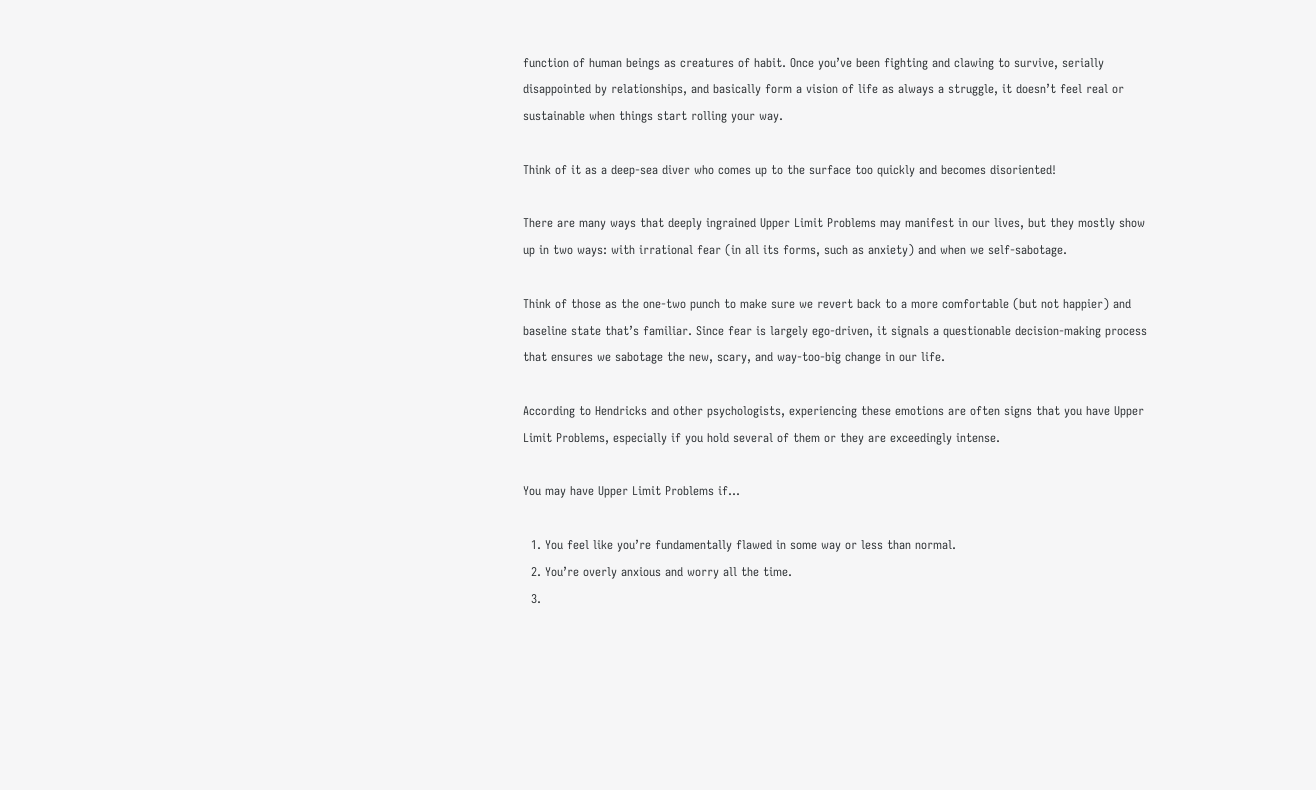function of human beings as creatures of habit. Once you’ve been fighting and clawing to survive, serially disappointed by relationships, and basically form a vision of life as always a struggle, it doesn’t feel real or sustainable when things start rolling your way.

Think of it as a deep-sea diver who comes up to the surface too quickly and becomes disoriented!

There are many ways that deeply ingrained Upper Limit Problems may manifest in our lives, but they mostly show up in two ways: with irrational fear (in all its forms, such as anxiety) and when we self-sabotage.

Think of those as the one-two punch to make sure we revert back to a more comfortable (but not happier) and baseline state that’s familiar. Since fear is largely ego-driven, it signals a questionable decision-making process that ensures we sabotage the new, scary, and way-too-big change in our life.

According to Hendricks and other psychologists, experiencing these emotions are often signs that you have Upper Limit Problems, especially if you hold several of them or they are exceedingly intense.

You may have Upper Limit Problems if…

  1. You feel like you’re fundamentally flawed in some way or less than normal.
  2. You’re overly anxious and worry all the time.
  3.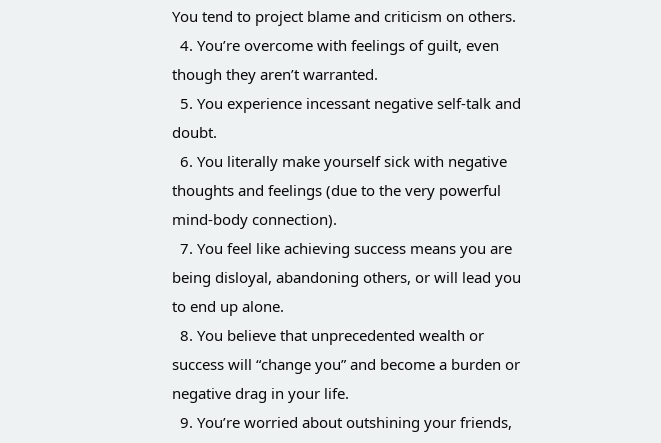You tend to project blame and criticism on others.
  4. You’re overcome with feelings of guilt, even though they aren’t warranted.
  5. You experience incessant negative self-talk and doubt.
  6. You literally make yourself sick with negative thoughts and feelings (due to the very powerful mind-body connection).
  7. You feel like achieving success means you are being disloyal, abandoning others, or will lead you to end up alone.
  8. You believe that unprecedented wealth or success will “change you” and become a burden or negative drag in your life.
  9. You’re worried about outshining your friends,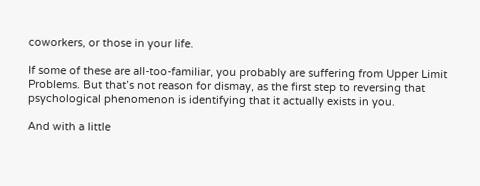coworkers, or those in your life.

If some of these are all-too-familiar, you probably are suffering from Upper Limit Problems. But that’s not reason for dismay, as the first step to reversing that psychological phenomenon is identifying that it actually exists in you.

And with a little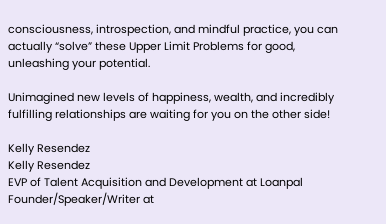consciousness, introspection, and mindful practice, you can actually “solve” these Upper Limit Problems for good, unleashing your potential.

Unimagined new levels of happiness, wealth, and incredibly fulfilling relationships are waiting for you on the other side!

Kelly Resendez
Kelly Resendez
EVP of Talent Acquisition and Development at Loanpal Founder/Speaker/Writer at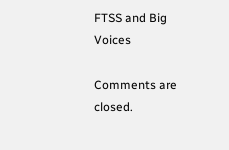FTSS and Big Voices

Comments are closed.